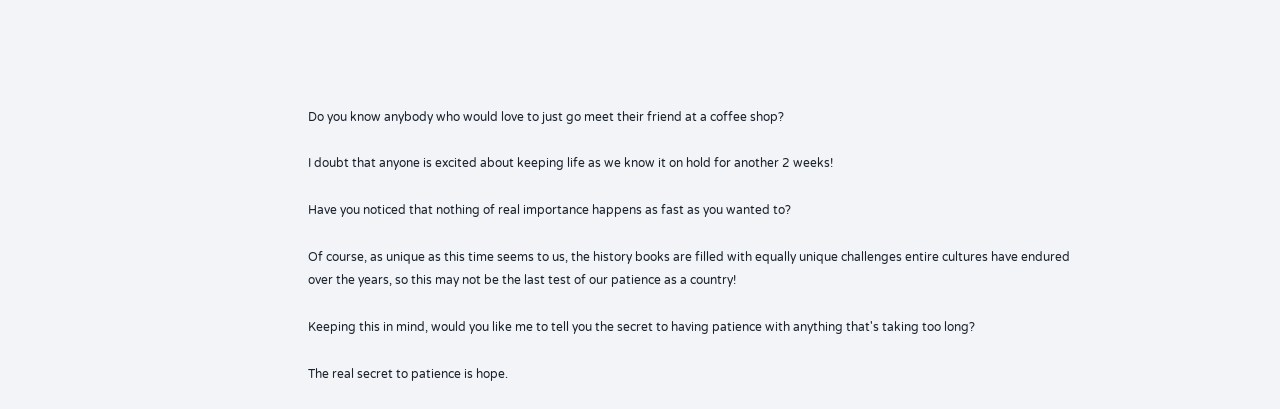Do you know anybody who would love to just go meet their friend at a coffee shop?

I doubt that anyone is excited about keeping life as we know it on hold for another 2 weeks!

Have you noticed that nothing of real importance happens as fast as you wanted to?

Of course, as unique as this time seems to us, the history books are filled with equally unique challenges entire cultures have endured over the years, so this may not be the last test of our patience as a country!

Keeping this in mind, would you like me to tell you the secret to having patience with anything that's taking too long?

The real secret to patience is hope.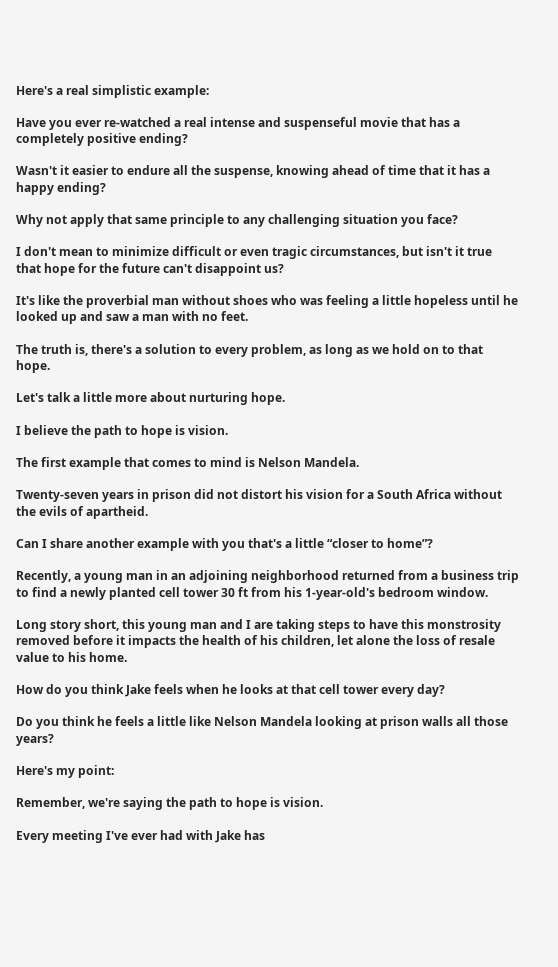Here's a real simplistic example:

Have you ever re-watched a real intense and suspenseful movie that has a completely positive ending?

Wasn't it easier to endure all the suspense, knowing ahead of time that it has a happy ending?

Why not apply that same principle to any challenging situation you face?

I don't mean to minimize difficult or even tragic circumstances, but isn't it true that hope for the future can't disappoint us?

It's like the proverbial man without shoes who was feeling a little hopeless until he looked up and saw a man with no feet.

The truth is, there's a solution to every problem, as long as we hold on to that hope.

Let's talk a little more about nurturing hope.

I believe the path to hope is vision.

The first example that comes to mind is Nelson Mandela.

Twenty-seven years in prison did not distort his vision for a South Africa without the evils of apartheid.

Can I share another example with you that's a little “closer to home”?

Recently, a young man in an adjoining neighborhood returned from a business trip to find a newly planted cell tower 30 ft from his 1-year-old's bedroom window.

Long story short, this young man and I are taking steps to have this monstrosity removed before it impacts the health of his children, let alone the loss of resale value to his home.

How do you think Jake feels when he looks at that cell tower every day?

Do you think he feels a little like Nelson Mandela looking at prison walls all those years?

Here's my point:

Remember, we're saying the path to hope is vision.

Every meeting I've ever had with Jake has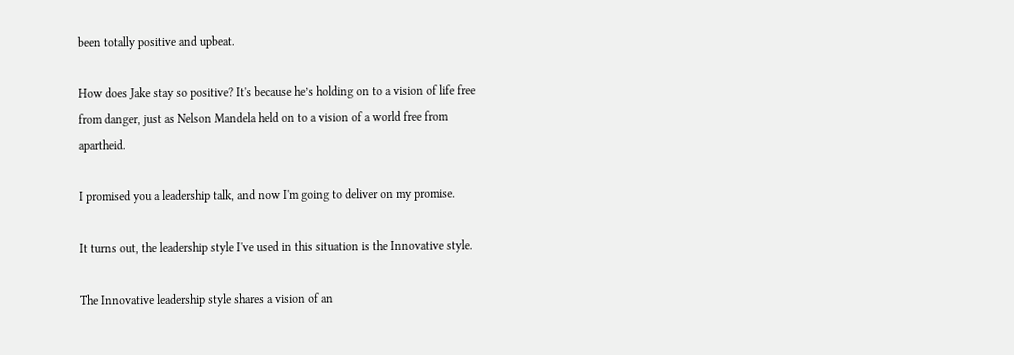been totally positive and upbeat.

How does Jake stay so positive? It's because he’s holding on to a vision of life free from danger, just as Nelson Mandela held on to a vision of a world free from apartheid.

I promised you a leadership talk, and now I'm going to deliver on my promise.

It turns out, the leadership style I've used in this situation is the Innovative style.

The Innovative leadership style shares a vision of an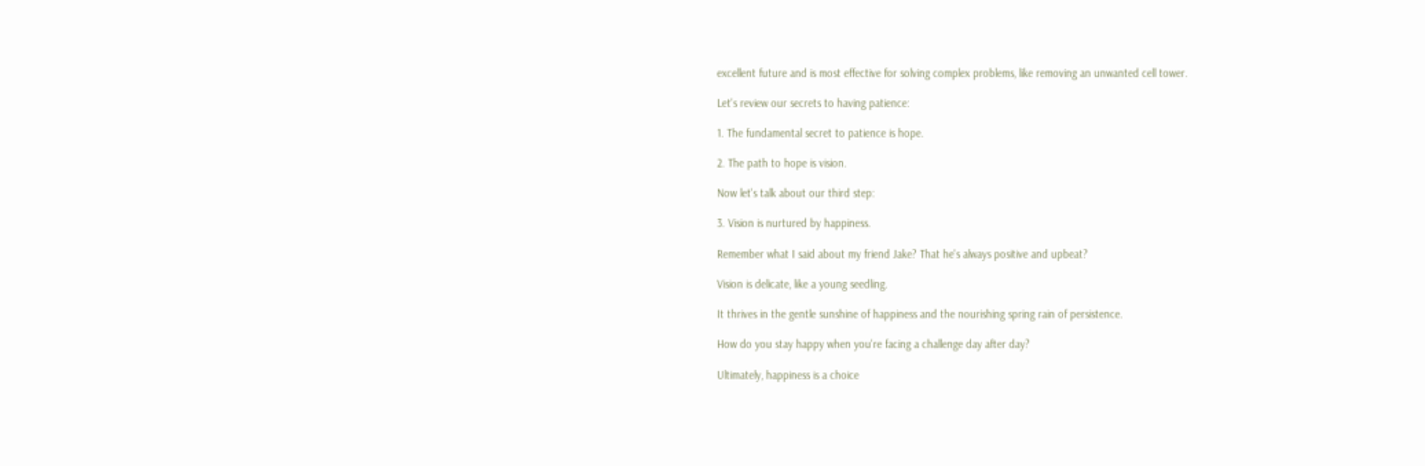excellent future and is most effective for solving complex problems, like removing an unwanted cell tower.

Let's review our secrets to having patience:

1. The fundamental secret to patience is hope.

2. The path to hope is vision.

Now let's talk about our third step:

3. Vision is nurtured by happiness.

Remember what I said about my friend Jake? That he's always positive and upbeat?

Vision is delicate, like a young seedling.

It thrives in the gentle sunshine of happiness and the nourishing spring rain of persistence.

How do you stay happy when you're facing a challenge day after day?

Ultimately, happiness is a choice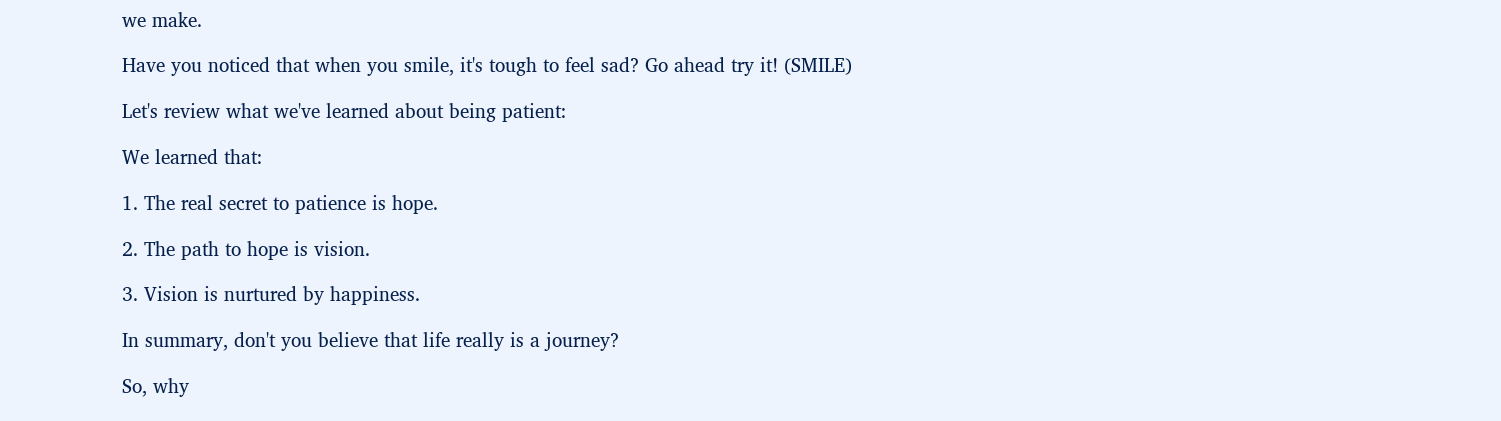we make.

Have you noticed that when you smile, it's tough to feel sad? Go ahead try it! (SMILE)

Let's review what we've learned about being patient:

We learned that:

1. The real secret to patience is hope.

2. The path to hope is vision.

3. Vision is nurtured by happiness.

In summary, don't you believe that life really is a journey?

So, why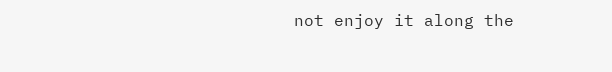not enjoy it along the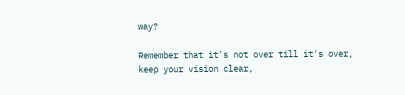way?

Remember that it's not over till it's over, keep your vision clear,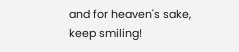and for heaven's sake, keep smiling!